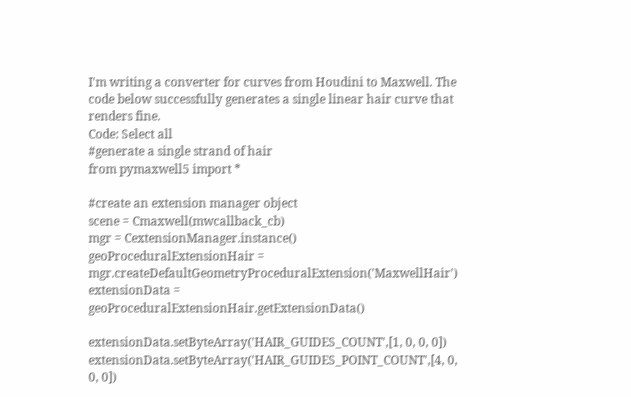I'm writing a converter for curves from Houdini to Maxwell. The code below successfully generates a single linear hair curve that renders fine.
Code: Select all
#generate a single strand of hair
from pymaxwell5 import *

#create an extension manager object
scene = Cmaxwell(mwcallback_cb)
mgr = CextensionManager.instance()
geoProceduralExtensionHair = mgr.createDefaultGeometryProceduralExtension('MaxwellHair')
extensionData = geoProceduralExtensionHair.getExtensionData()

extensionData.setByteArray('HAIR_GUIDES_COUNT',[1, 0, 0, 0])
extensionData.setByteArray('HAIR_GUIDES_POINT_COUNT',[4, 0, 0, 0])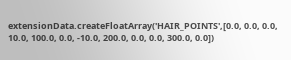extensionData.createFloatArray('HAIR_POINTS',[0.0, 0.0, 0.0, 10.0, 100.0, 0.0, -10.0, 200.0, 0.0, 0.0, 300.0, 0.0])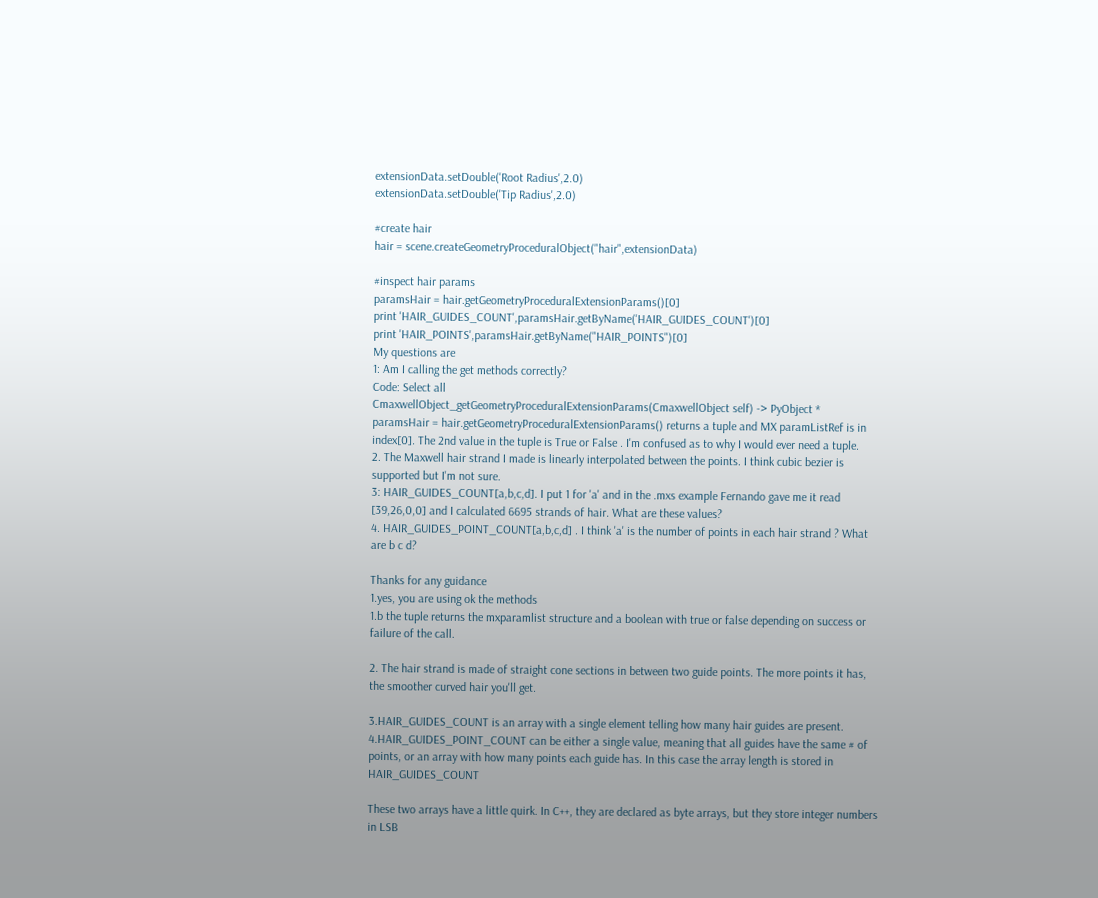extensionData.setDouble('Root Radius',2.0)
extensionData.setDouble('Tip Radius',2.0)

#create hair
hair = scene.createGeometryProceduralObject("hair",extensionData)

#inspect hair params
paramsHair = hair.getGeometryProceduralExtensionParams()[0]
print 'HAIR_GUIDES_COUNT',paramsHair.getByName('HAIR_GUIDES_COUNT')[0]
print 'HAIR_POINTS',paramsHair.getByName("HAIR_POINTS")[0]
My questions are
1: Am I calling the get methods correctly?
Code: Select all
CmaxwellObject_getGeometryProceduralExtensionParams(CmaxwellObject self) -> PyObject *
paramsHair = hair.getGeometryProceduralExtensionParams() returns a tuple and MX paramListRef is in index[0]. The 2nd value in the tuple is True or False . I'm confused as to why I would ever need a tuple.
2. The Maxwell hair strand I made is linearly interpolated between the points. I think cubic bezier is supported but I'm not sure.
3: HAIR_GUIDES_COUNT[a,b,c,d]. I put 1 for 'a' and in the .mxs example Fernando gave me it read [39,26,0,0] and I calculated 6695 strands of hair. What are these values?
4. HAIR_GUIDES_POINT_COUNT[a,b,c,d] . I think 'a' is the number of points in each hair strand ? What are b c d?

Thanks for any guidance
1.yes, you are using ok the methods
1.b the tuple returns the mxparamlist structure and a boolean with true or false depending on success or failure of the call.

2. The hair strand is made of straight cone sections in between two guide points. The more points it has, the smoother curved hair you'll get.

3.HAIR_GUIDES_COUNT is an array with a single element telling how many hair guides are present.
4.HAIR_GUIDES_POINT_COUNT can be either a single value, meaning that all guides have the same # of points, or an array with how many points each guide has. In this case the array length is stored in HAIR_GUIDES_COUNT

These two arrays have a little quirk. In C++, they are declared as byte arrays, but they store integer numbers in LSB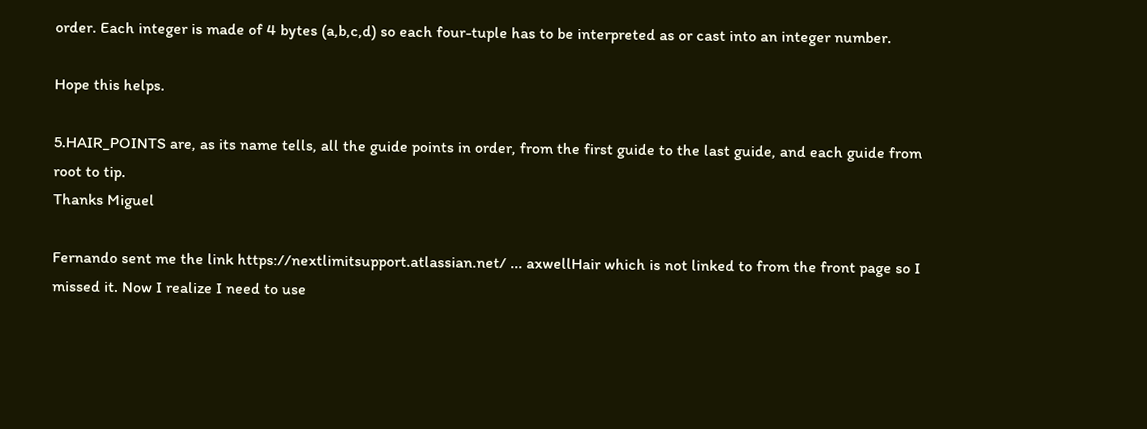order. Each integer is made of 4 bytes (a,b,c,d) so each four-tuple has to be interpreted as or cast into an integer number.

Hope this helps.

5.HAIR_POINTS are, as its name tells, all the guide points in order, from the first guide to the last guide, and each guide from root to tip.
Thanks Miguel

Fernando sent me the link https://nextlimitsupport.atlassian.net/ ... axwellHair which is not linked to from the front page so I missed it. Now I realize I need to use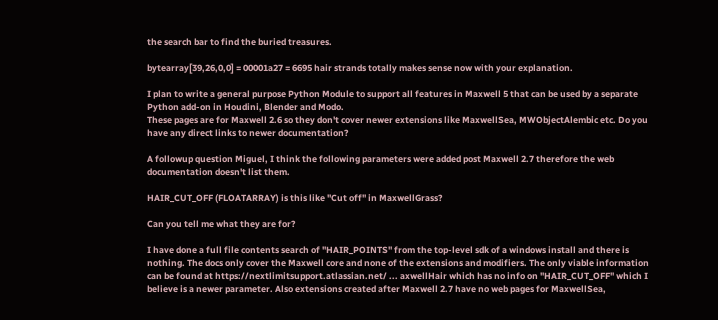the search bar to find the buried treasures.

bytearray[39,26,0,0] = 00001a27 = 6695 hair strands totally makes sense now with your explanation.

I plan to write a general purpose Python Module to support all features in Maxwell 5 that can be used by a separate Python add-on in Houdini, Blender and Modo.
These pages are for Maxwell 2.6 so they don't cover newer extensions like MaxwellSea, MWObjectAlembic etc. Do you have any direct links to newer documentation?

A followup question Miguel, I think the following parameters were added post Maxwell 2.7 therefore the web documentation doesn't list them.

HAIR_CUT_OFF (FLOATARRAY) is this like "Cut off" in MaxwellGrass?

Can you tell me what they are for?

I have done a full file contents search of "HAIR_POINTS" from the top-level sdk of a windows install and there is nothing. The docs only cover the Maxwell core and none of the extensions and modifiers. The only viable information can be found at https://nextlimitsupport.atlassian.net/ ... axwellHair which has no info on "HAIR_CUT_OFF" which I believe is a newer parameter. Also extensions created after Maxwell 2.7 have no web pages for MaxwellSea,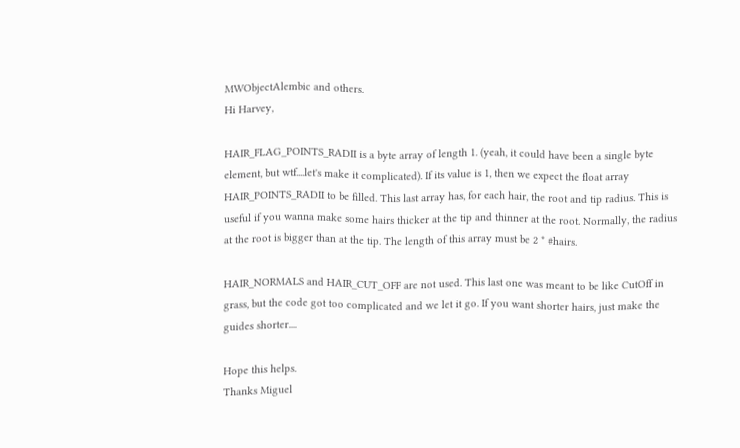MWObjectAlembic and others.
Hi Harvey,

HAIR_FLAG_POINTS_RADII is a byte array of length 1. (yeah, it could have been a single byte element, but wtf....let's make it complicated). If its value is 1, then we expect the float array HAIR_POINTS_RADII to be filled. This last array has, for each hair, the root and tip radius. This is useful if you wanna make some hairs thicker at the tip and thinner at the root. Normally, the radius at the root is bigger than at the tip. The length of this array must be 2 * #hairs.

HAIR_NORMALS and HAIR_CUT_OFF are not used. This last one was meant to be like CutOff in grass, but the code got too complicated and we let it go. If you want shorter hairs, just make the guides shorter....

Hope this helps.
Thanks Miguel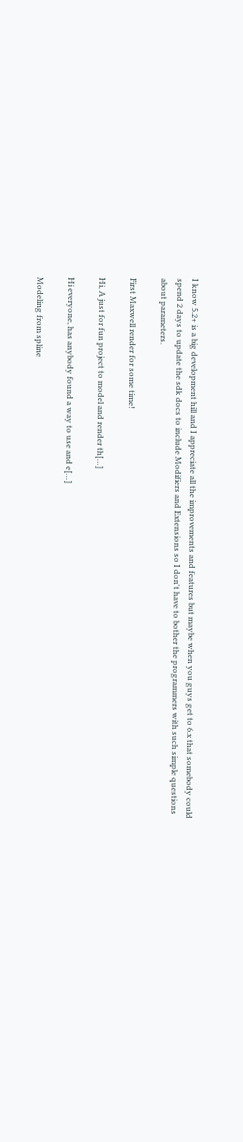I know 5.2+ is a big development hill and I appreciate all the improvements and features but maybe when you guys get to 6.x that somebody could spend 2 days to update the sdk docs to include Modifiers and Extensions so I don't have to bother the programmers with such simple questions about parameters.

First Maxwell render for some time!

Hi, A just for fun project to model and render th[…]

Hi everyone, has anybody found a way to use and e[…]

Modeling from spline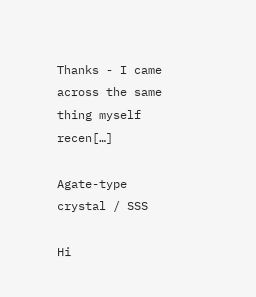Thanks - I came across the same thing myself recen[…]

Agate-type crystal / SSS

Hi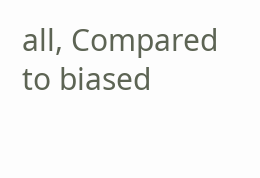all, Compared to biased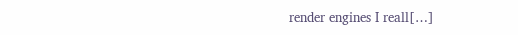render engines I reall[…]